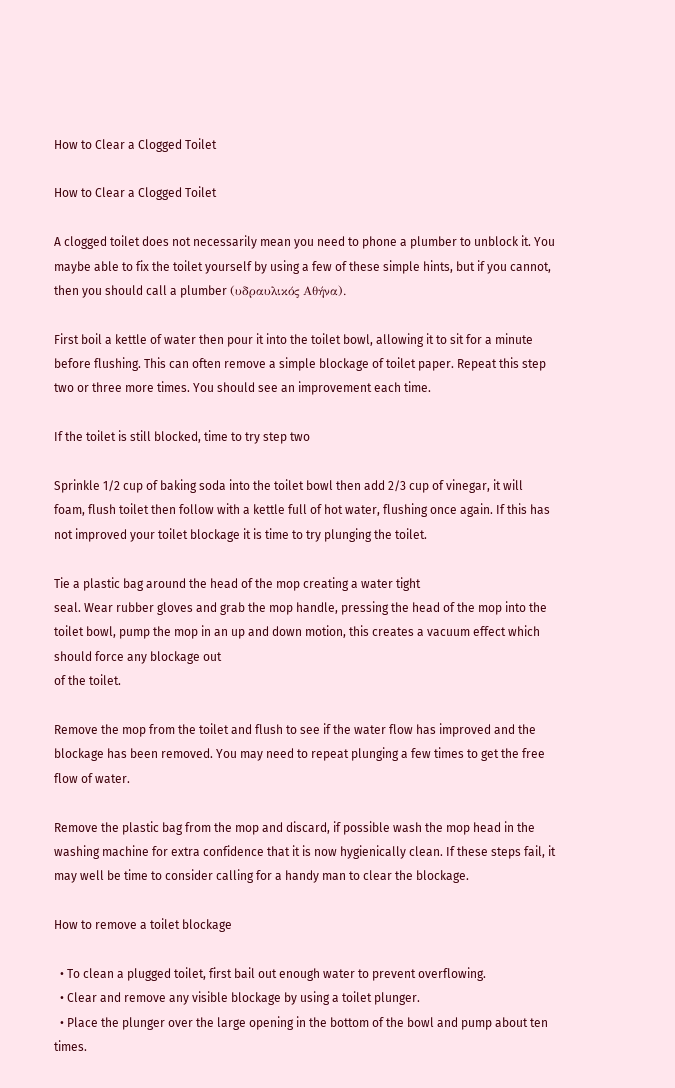How to Clear a Clogged Toilet

How to Clear a Clogged Toilet

A clogged toilet does not necessarily mean you need to phone a plumber to unblock it. You maybe able to fix the toilet yourself by using a few of these simple hints, but if you cannot, then you should call a plumber (υδραυλικός Αθήνα).

First boil a kettle of water then pour it into the toilet bowl, allowing it to sit for a minute before flushing. This can often remove a simple blockage of toilet paper. Repeat this step two or three more times. You should see an improvement each time.

If the toilet is still blocked, time to try step two

Sprinkle 1/2 cup of baking soda into the toilet bowl then add 2/3 cup of vinegar, it will foam, flush toilet then follow with a kettle full of hot water, flushing once again. If this has not improved your toilet blockage it is time to try plunging the toilet.

Tie a plastic bag around the head of the mop creating a water tight
seal. Wear rubber gloves and grab the mop handle, pressing the head of the mop into the toilet bowl, pump the mop in an up and down motion, this creates a vacuum effect which should force any blockage out
of the toilet.

Remove the mop from the toilet and flush to see if the water flow has improved and the blockage has been removed. You may need to repeat plunging a few times to get the free flow of water.

Remove the plastic bag from the mop and discard, if possible wash the mop head in the washing machine for extra confidence that it is now hygienically clean. If these steps fail, it may well be time to consider calling for a handy man to clear the blockage.

How to remove a toilet blockage

  • To clean a plugged toilet, first bail out enough water to prevent overflowing.
  • Clear and remove any visible blockage by using a toilet plunger.
  • Place the plunger over the large opening in the bottom of the bowl and pump about ten times.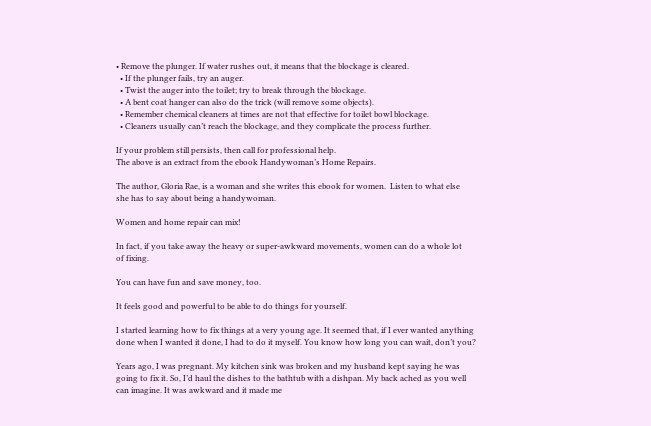• Remove the plunger. If water rushes out, it means that the blockage is cleared.
  • If the plunger fails, try an auger.
  • Twist the auger into the toilet; try to break through the blockage.
  • A bent coat hanger can also do the trick (will remove some objects).
  • Remember chemical cleaners at times are not that effective for toilet bowl blockage.
  • Cleaners usually can’t reach the blockage, and they complicate the process further.

If your problem still persists, then call for professional help.
The above is an extract from the ebook Handywoman’s Home Repairs.

The author, Gloria Rae, is a woman and she writes this ebook for women.  Listen to what else
she has to say about being a handywoman.

Women and home repair can mix!

In fact, if you take away the heavy or super-awkward movements, women can do a whole lot
of fixing.

You can have fun and save money, too.

It feels good and powerful to be able to do things for yourself.

I started learning how to fix things at a very young age. It seemed that, if I ever wanted anything
done when I wanted it done, I had to do it myself. You know how long you can wait, don’t you?

Years ago, I was pregnant. My kitchen sink was broken and my husband kept saying he was
going to fix it. So, I’d haul the dishes to the bathtub with a dishpan. My back ached as you well
can imagine. It was awkward and it made me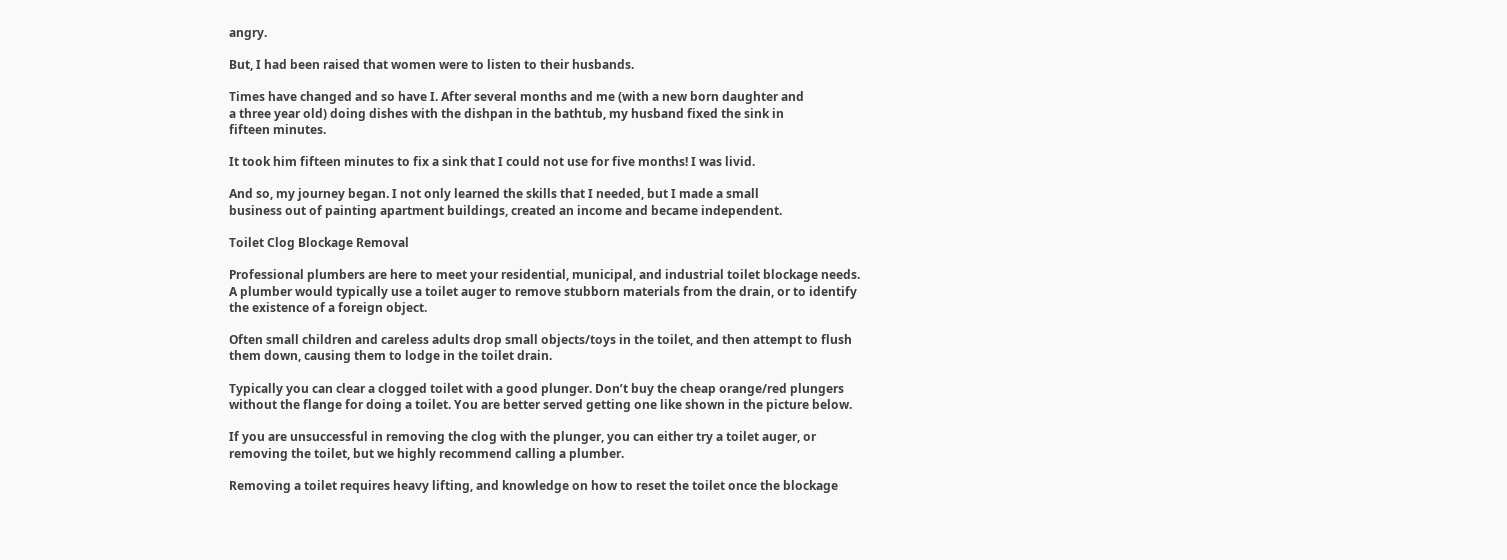angry.

But, I had been raised that women were to listen to their husbands.

Times have changed and so have I. After several months and me (with a new born daughter and
a three year old) doing dishes with the dishpan in the bathtub, my husband fixed the sink in
fifteen minutes.

It took him fifteen minutes to fix a sink that I could not use for five months! I was livid.

And so, my journey began. I not only learned the skills that I needed, but I made a small
business out of painting apartment buildings, created an income and became independent.

Toilet Clog Blockage Removal

Professional plumbers are here to meet your residential, municipal, and industrial toilet blockage needs. A plumber would typically use a toilet auger to remove stubborn materials from the drain, or to identify the existence of a foreign object.

Often small children and careless adults drop small objects/toys in the toilet, and then attempt to flush them down, causing them to lodge in the toilet drain.

Typically you can clear a clogged toilet with a good plunger. Don’t buy the cheap orange/red plungers without the flange for doing a toilet. You are better served getting one like shown in the picture below.

If you are unsuccessful in removing the clog with the plunger, you can either try a toilet auger, or removing the toilet, but we highly recommend calling a plumber.

Removing a toilet requires heavy lifting, and knowledge on how to reset the toilet once the blockage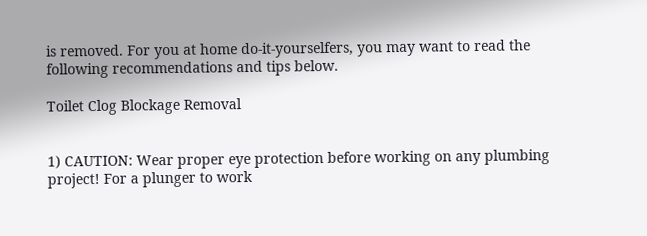is removed. For you at home do-it-yourselfers, you may want to read the following recommendations and tips below.

Toilet Clog Blockage Removal


1) CAUTION: Wear proper eye protection before working on any plumbing project! For a plunger to work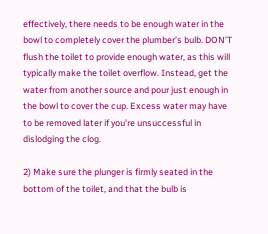effectively, there needs to be enough water in the bowl to completely cover the plumber’s bulb. DON’T flush the toilet to provide enough water, as this will typically make the toilet overflow. Instead, get the water from another source and pour just enough in the bowl to cover the cup. Excess water may have to be removed later if you’re unsuccessful in dislodging the clog.

2) Make sure the plunger is firmly seated in the bottom of the toilet, and that the bulb is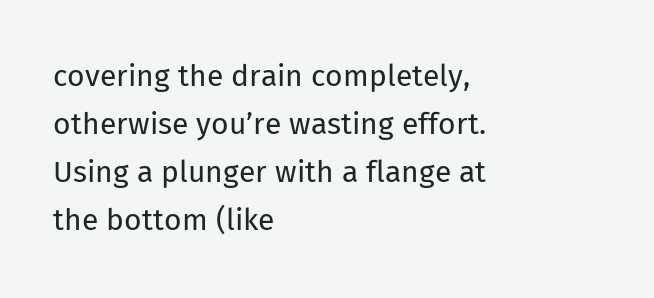covering the drain completely, otherwise you’re wasting effort. Using a plunger with a flange at the bottom (like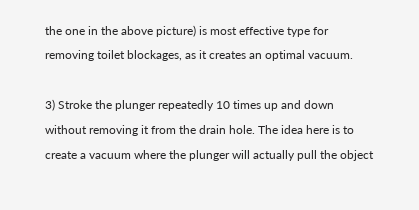the one in the above picture) is most effective type for removing toilet blockages, as it creates an optimal vacuum.

3) Stroke the plunger repeatedly 10 times up and down without removing it from the drain hole. The idea here is to create a vacuum where the plunger will actually pull the object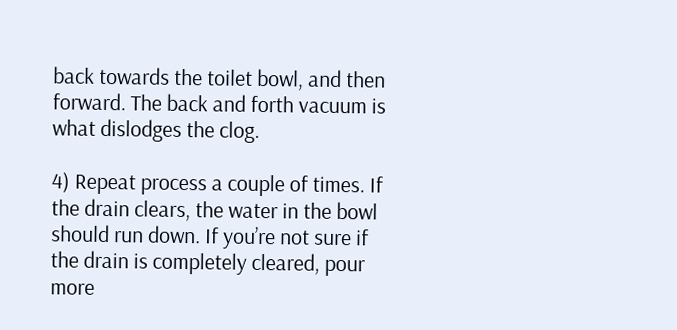back towards the toilet bowl, and then forward. The back and forth vacuum is what dislodges the clog.

4) Repeat process a couple of times. If the drain clears, the water in the bowl should run down. If you’re not sure if the drain is completely cleared, pour more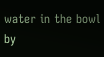water in the bowl by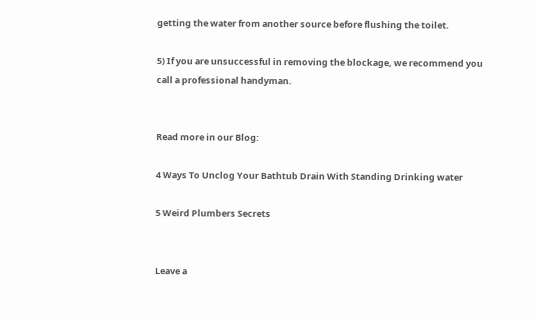getting the water from another source before flushing the toilet.

5) If you are unsuccessful in removing the blockage, we recommend you call a professional handyman.


Read more in our Blog:

4 Ways To Unclog Your Bathtub Drain With Standing Drinking water

5 Weird Plumbers Secrets


Leave a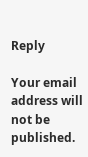Reply

Your email address will not be published.